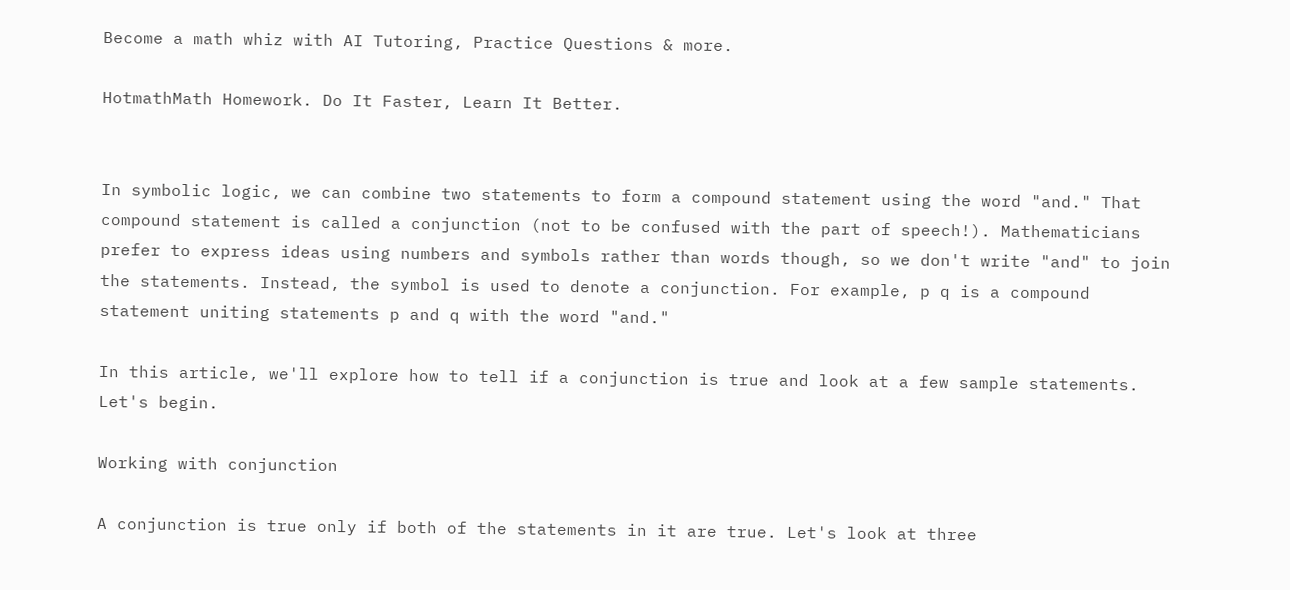Become a math whiz with AI Tutoring, Practice Questions & more.

HotmathMath Homework. Do It Faster, Learn It Better.


In symbolic logic, we can combine two statements to form a compound statement using the word "and." That compound statement is called a conjunction (not to be confused with the part of speech!). Mathematicians prefer to express ideas using numbers and symbols rather than words though, so we don't write "and" to join the statements. Instead, the symbol is used to denote a conjunction. For example, p q is a compound statement uniting statements p and q with the word "and."

In this article, we'll explore how to tell if a conjunction is true and look at a few sample statements. Let's begin.

Working with conjunction

A conjunction is true only if both of the statements in it are true. Let's look at three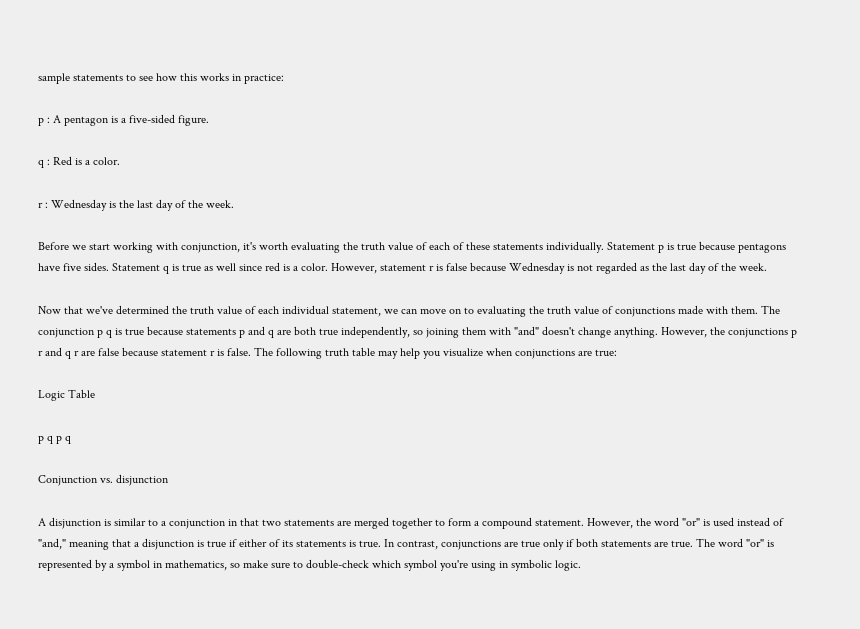sample statements to see how this works in practice:

p : A pentagon is a five-sided figure.

q : Red is a color.

r : Wednesday is the last day of the week.

Before we start working with conjunction, it's worth evaluating the truth value of each of these statements individually. Statement p is true because pentagons have five sides. Statement q is true as well since red is a color. However, statement r is false because Wednesday is not regarded as the last day of the week.

Now that we've determined the truth value of each individual statement, we can move on to evaluating the truth value of conjunctions made with them. The conjunction p q is true because statements p and q are both true independently, so joining them with "and" doesn't change anything. However, the conjunctions p r and q r are false because statement r is false. The following truth table may help you visualize when conjunctions are true:

Logic Table

p q p q

Conjunction vs. disjunction

A disjunction is similar to a conjunction in that two statements are merged together to form a compound statement. However, the word "or" is used instead of "and," meaning that a disjunction is true if either of its statements is true. In contrast, conjunctions are true only if both statements are true. The word "or" is represented by a symbol in mathematics, so make sure to double-check which symbol you're using in symbolic logic.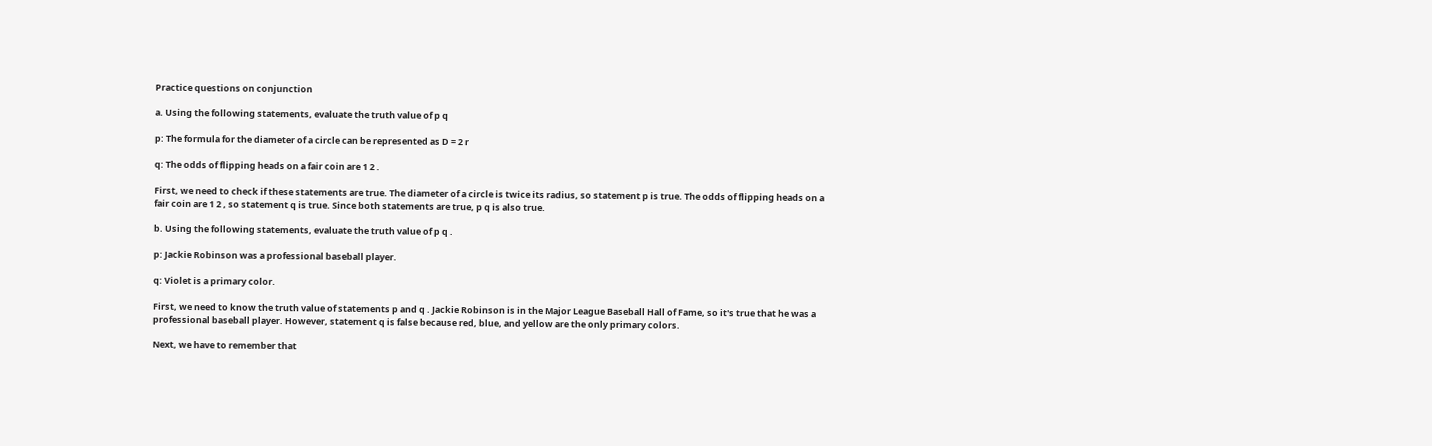Practice questions on conjunction

a. Using the following statements, evaluate the truth value of p q

p: The formula for the diameter of a circle can be represented as D = 2 r

q: The odds of flipping heads on a fair coin are 1 2 .

First, we need to check if these statements are true. The diameter of a circle is twice its radius, so statement p is true. The odds of flipping heads on a fair coin are 1 2 , so statement q is true. Since both statements are true, p q is also true.

b. Using the following statements, evaluate the truth value of p q .

p: Jackie Robinson was a professional baseball player.

q: Violet is a primary color.

First, we need to know the truth value of statements p and q . Jackie Robinson is in the Major League Baseball Hall of Fame, so it's true that he was a professional baseball player. However, statement q is false because red, blue, and yellow are the only primary colors.

Next, we have to remember that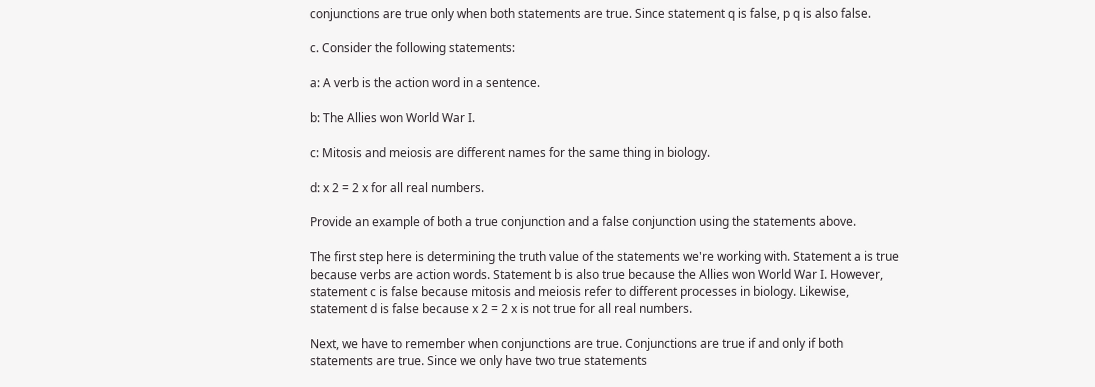conjunctions are true only when both statements are true. Since statement q is false, p q is also false.

c. Consider the following statements:

a: A verb is the action word in a sentence.

b: The Allies won World War I.

c: Mitosis and meiosis are different names for the same thing in biology.

d: x 2 = 2 x for all real numbers.

Provide an example of both a true conjunction and a false conjunction using the statements above.

The first step here is determining the truth value of the statements we're working with. Statement a is true because verbs are action words. Statement b is also true because the Allies won World War I. However, statement c is false because mitosis and meiosis refer to different processes in biology. Likewise, statement d is false because x 2 = 2 x is not true for all real numbers.

Next, we have to remember when conjunctions are true. Conjunctions are true if and only if both statements are true. Since we only have two true statements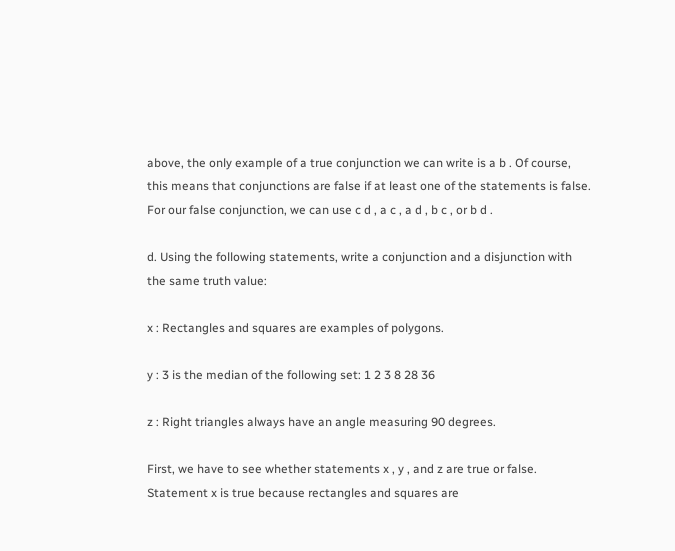above, the only example of a true conjunction we can write is a b . Of course, this means that conjunctions are false if at least one of the statements is false. For our false conjunction, we can use c d , a c , a d , b c , or b d .

d. Using the following statements, write a conjunction and a disjunction with the same truth value:

x : Rectangles and squares are examples of polygons.

y : 3 is the median of the following set: 1 2 3 8 28 36

z : Right triangles always have an angle measuring 90 degrees.

First, we have to see whether statements x , y , and z are true or false. Statement x is true because rectangles and squares are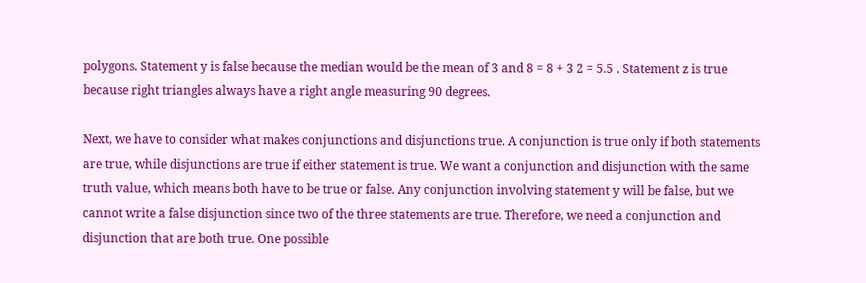polygons. Statement y is false because the median would be the mean of 3 and 8 = 8 + 3 2 = 5.5 . Statement z is true because right triangles always have a right angle measuring 90 degrees.

Next, we have to consider what makes conjunctions and disjunctions true. A conjunction is true only if both statements are true, while disjunctions are true if either statement is true. We want a conjunction and disjunction with the same truth value, which means both have to be true or false. Any conjunction involving statement y will be false, but we cannot write a false disjunction since two of the three statements are true. Therefore, we need a conjunction and disjunction that are both true. One possible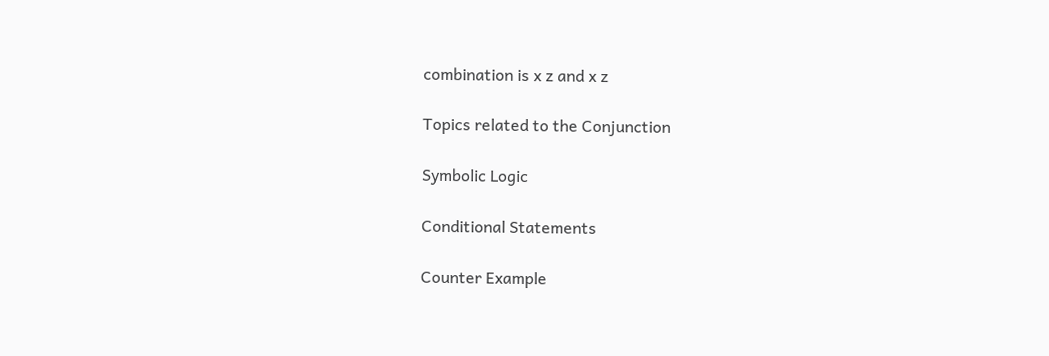combination is x z and x z

Topics related to the Conjunction

Symbolic Logic

Conditional Statements

Counter Example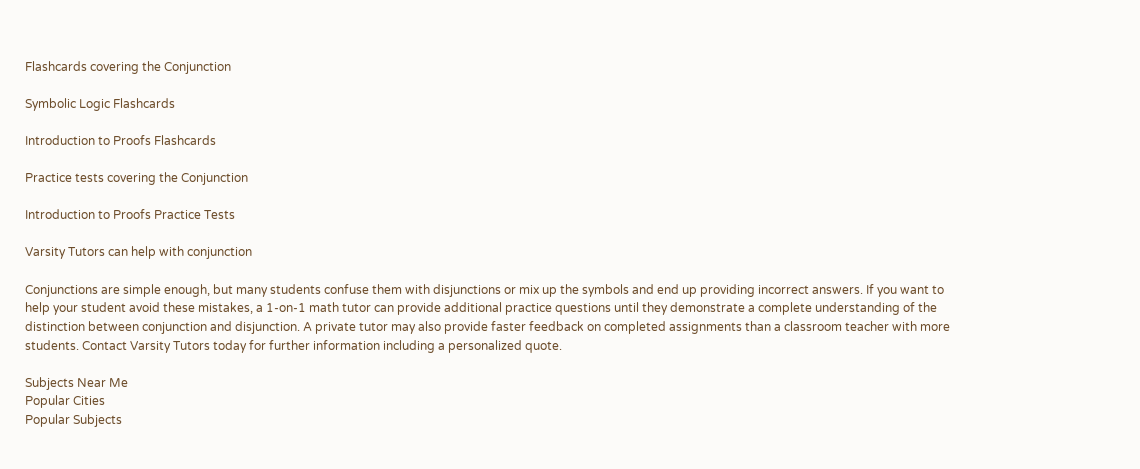Flashcards covering the Conjunction

Symbolic Logic Flashcards

Introduction to Proofs Flashcards

Practice tests covering the Conjunction

Introduction to Proofs Practice Tests

Varsity Tutors can help with conjunction

Conjunctions are simple enough, but many students confuse them with disjunctions or mix up the symbols and end up providing incorrect answers. If you want to help your student avoid these mistakes, a 1-on-1 math tutor can provide additional practice questions until they demonstrate a complete understanding of the distinction between conjunction and disjunction. A private tutor may also provide faster feedback on completed assignments than a classroom teacher with more students. Contact Varsity Tutors today for further information including a personalized quote.

Subjects Near Me
Popular Cities
Popular Subjects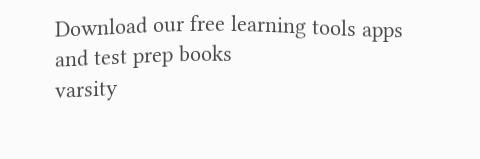Download our free learning tools apps and test prep books
varsity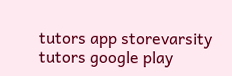tutors app storevarsity tutors google play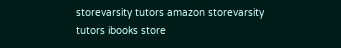storevarsity tutors amazon storevarsity tutors ibooks store